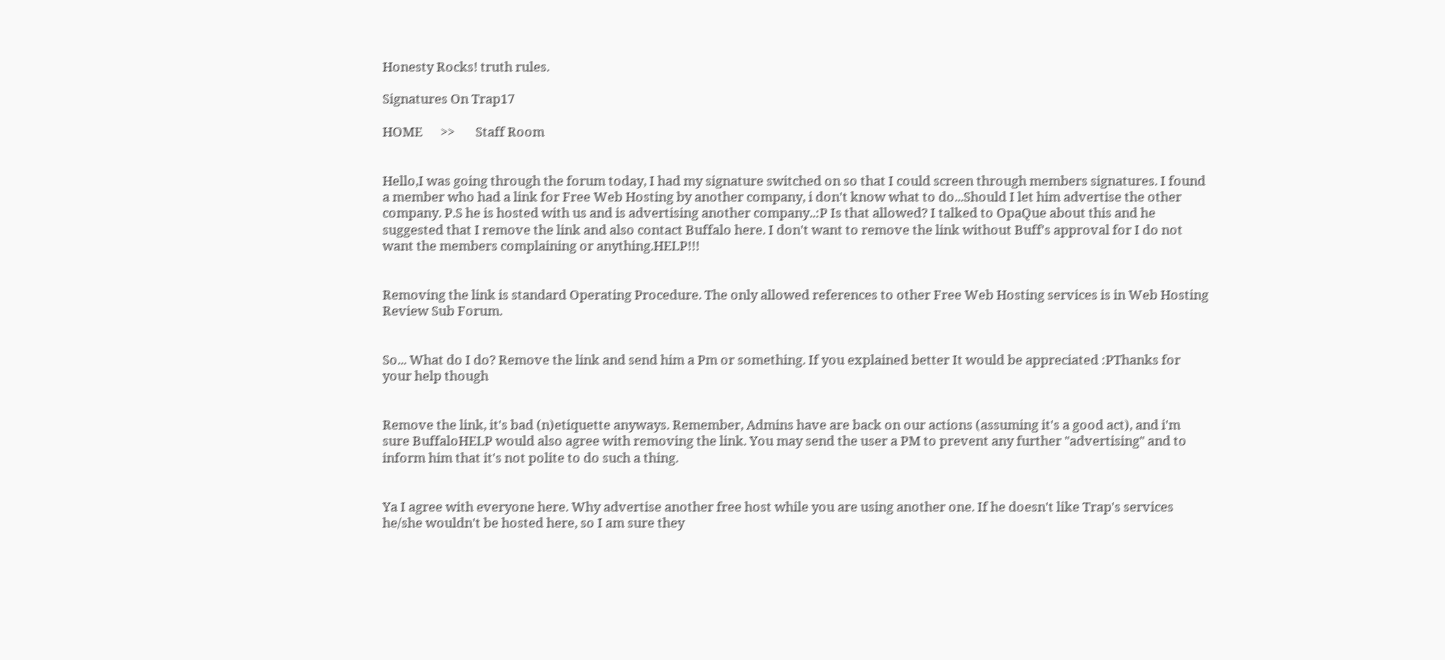Honesty Rocks! truth rules.

Signatures On Trap17

HOME      >>       Staff Room


Hello,I was going through the forum today, I had my signature switched on so that I could screen through members signatures. I found a member who had a link for Free Web Hosting by another company, i don't know what to do...Should I let him advertise the other company. P.S he is hosted with us and is advertising another company..:P Is that allowed? I talked to OpaQue about this and he suggested that I remove the link and also contact Buffalo here. I don't want to remove the link without Buff's approval for I do not want the members complaining or anything.HELP!!!


Removing the link is standard Operating Procedure. The only allowed references to other Free Web Hosting services is in Web Hosting Review Sub Forum.


So... What do I do? Remove the link and send him a Pm or something. If you explained better It would be appreciated :PThanks for your help though


Remove the link, it's bad (n)etiquette anyways. Remember, Admins have are back on our actions (assuming it's a good act), and i'm sure BuffaloHELP would also agree with removing the link. You may send the user a PM to prevent any further "advertising" and to inform him that it's not polite to do such a thing.


Ya I agree with everyone here. Why advertise another free host while you are using another one. If he doesn't like Trap's services he/she wouldn't be hosted here, so I am sure they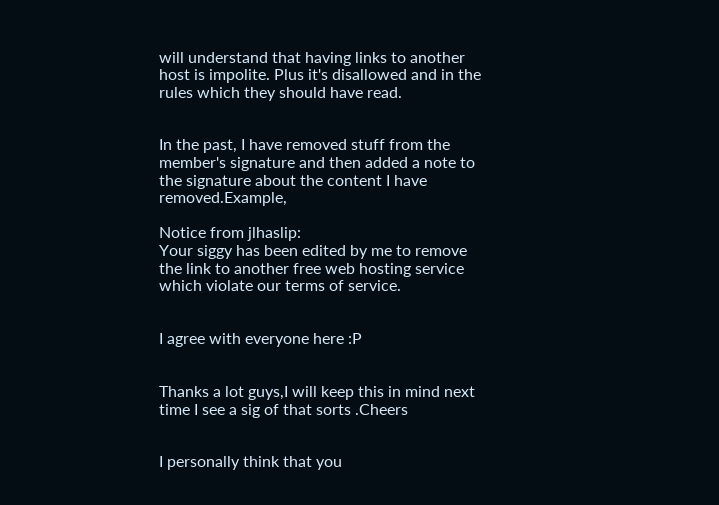will understand that having links to another host is impolite. Plus it's disallowed and in the rules which they should have read.


In the past, I have removed stuff from the member's signature and then added a note to the signature about the content I have removed.Example,

Notice from jlhaslip:
Your siggy has been edited by me to remove the link to another free web hosting service which violate our terms of service.


I agree with everyone here :P


Thanks a lot guys,I will keep this in mind next time I see a sig of that sorts .Cheers


I personally think that you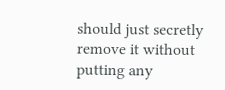should just secretly remove it without putting any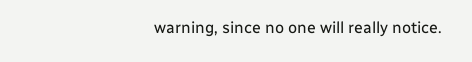warning, since no one will really notice.